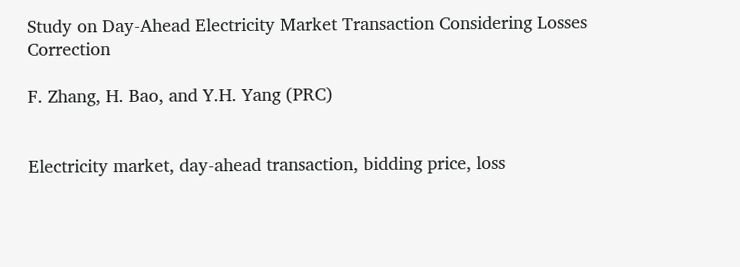Study on Day-Ahead Electricity Market Transaction Considering Losses Correction

F. Zhang, H. Bao, and Y.H. Yang (PRC)


Electricity market, day-ahead transaction, bidding price, loss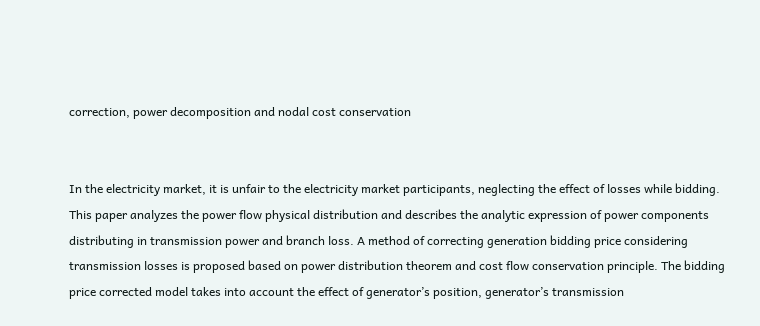correction, power decomposition and nodal cost conservation


In the electricity market, it is unfair to the electricity market participants, neglecting the effect of losses while bidding. This paper analyzes the power flow physical distribution and describes the analytic expression of power components distributing in transmission power and branch loss. A method of correcting generation bidding price considering transmission losses is proposed based on power distribution theorem and cost flow conservation principle. The bidding price corrected model takes into account the effect of generator’s position, generator’s transmission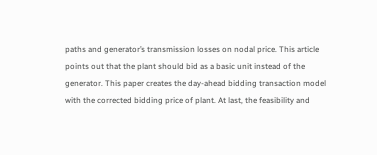paths and generator’s transmission losses on nodal price. This article points out that the plant should bid as a basic unit instead of the generator. This paper creates the day-ahead bidding transaction model with the corrected bidding price of plant. At last, the feasibility and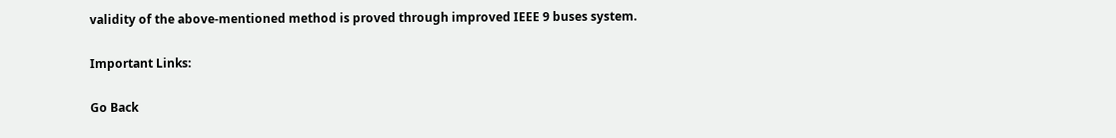validity of the above-mentioned method is proved through improved IEEE 9 buses system.

Important Links:

Go Back